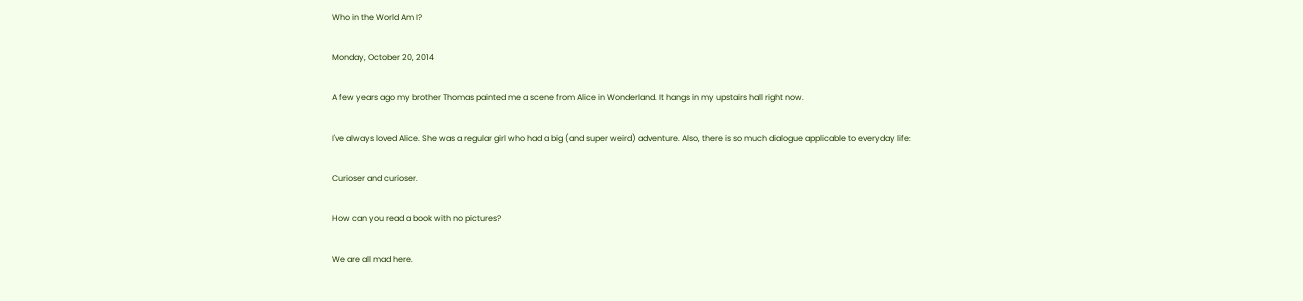Who in the World Am I?

Monday, October 20, 2014

A few years ago my brother Thomas painted me a scene from Alice in Wonderland. It hangs in my upstairs hall right now.

I've always loved Alice. She was a regular girl who had a big (and super weird) adventure. Also, there is so much dialogue applicable to everyday life:

Curioser and curioser.

How can you read a book with no pictures?

We are all mad here.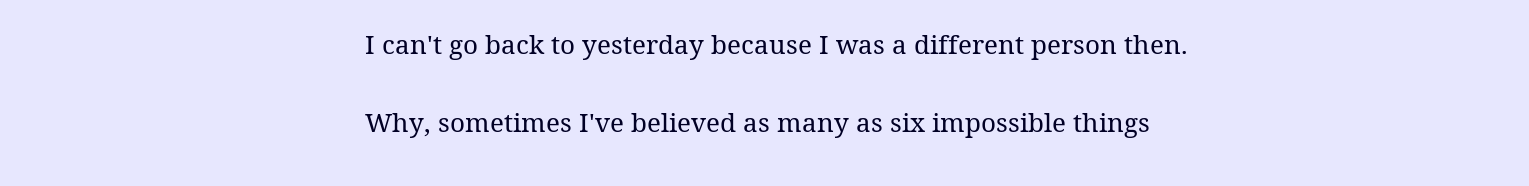I can't go back to yesterday because I was a different person then.

Why, sometimes I've believed as many as six impossible things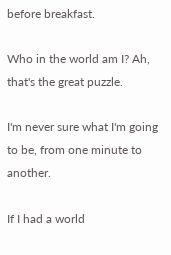before breakfast.

Who in the world am I? Ah, that's the great puzzle.

I'm never sure what I'm going to be, from one minute to another.

If I had a world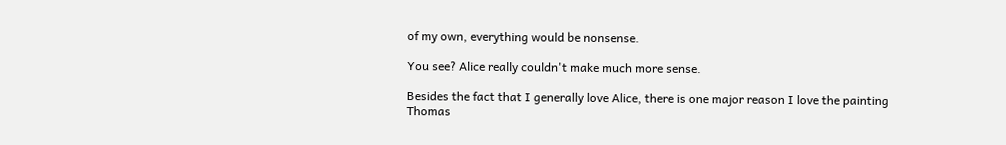of my own, everything would be nonsense.

You see? Alice really couldn't make much more sense.

Besides the fact that I generally love Alice, there is one major reason I love the painting Thomas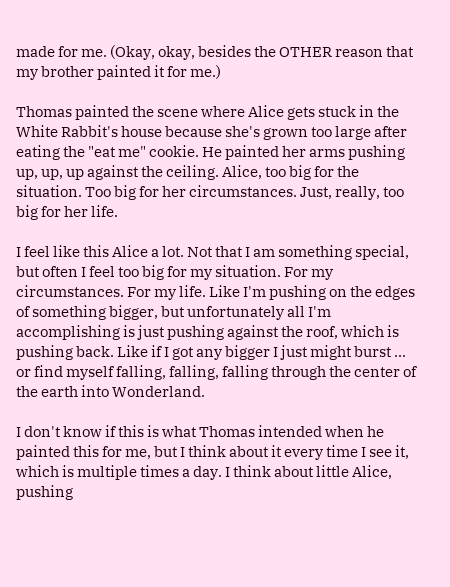made for me. (Okay, okay, besides the OTHER reason that my brother painted it for me.)

Thomas painted the scene where Alice gets stuck in the White Rabbit's house because she's grown too large after eating the "eat me" cookie. He painted her arms pushing up, up, up against the ceiling. Alice, too big for the situation. Too big for her circumstances. Just, really, too big for her life.

I feel like this Alice a lot. Not that I am something special, but often I feel too big for my situation. For my circumstances. For my life. Like I'm pushing on the edges of something bigger, but unfortunately all I'm accomplishing is just pushing against the roof, which is pushing back. Like if I got any bigger I just might burst ... or find myself falling, falling, falling through the center of the earth into Wonderland.

I don't know if this is what Thomas intended when he painted this for me, but I think about it every time I see it, which is multiple times a day. I think about little Alice, pushing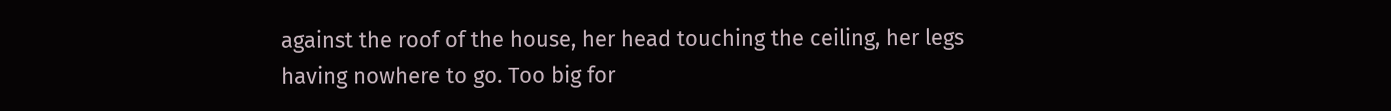against the roof of the house, her head touching the ceiling, her legs having nowhere to go. Too big for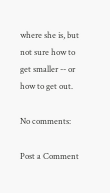where she is, but not sure how to get smaller -- or how to get out.

No comments:

Post a Comment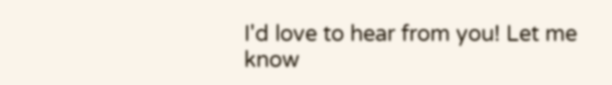I'd love to hear from you! Let me know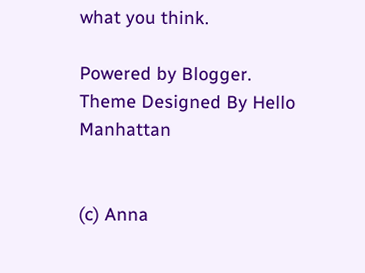what you think.

Powered by Blogger.
Theme Designed By Hello Manhattan


(c) Anna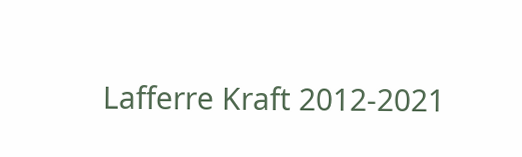Lafferre Kraft 2012-2021